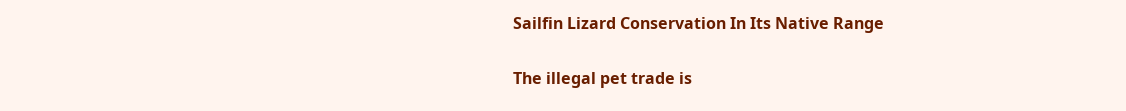Sailfin Lizard Conservation In Its Native Range

The illegal pet trade is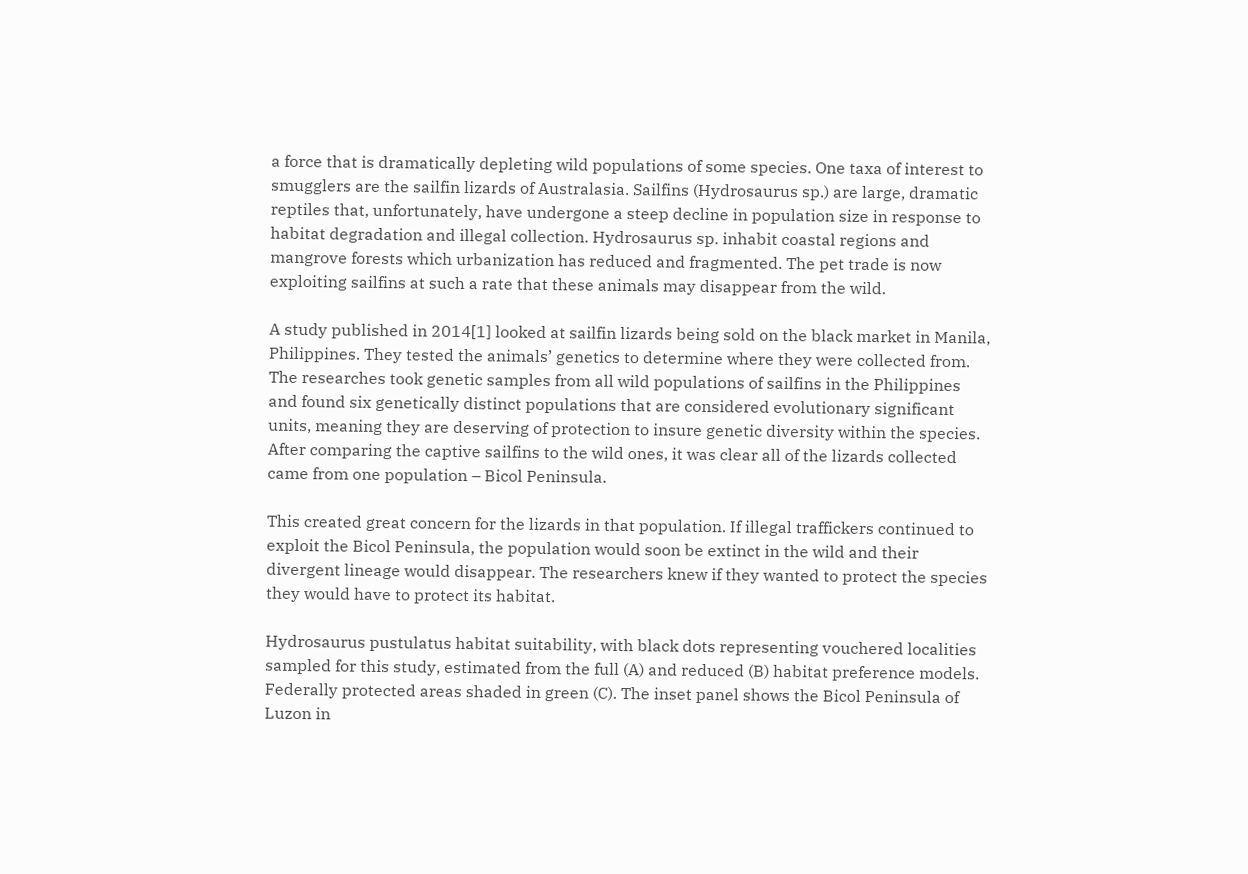a force that is dramatically depleting wild populations of some species. One taxa of interest to smugglers are the sailfin lizards of Australasia. Sailfins (Hydrosaurus sp.) are large, dramatic reptiles that, unfortunately, have undergone a steep decline in population size in response to habitat degradation and illegal collection. Hydrosaurus sp. inhabit coastal regions and mangrove forests which urbanization has reduced and fragmented. The pet trade is now exploiting sailfins at such a rate that these animals may disappear from the wild.

A study published in 2014[1] looked at sailfin lizards being sold on the black market in Manila, Philippines. They tested the animals’ genetics to determine where they were collected from. The researches took genetic samples from all wild populations of sailfins in the Philippines and found six genetically distinct populations that are considered evolutionary significant units, meaning they are deserving of protection to insure genetic diversity within the species. After comparing the captive sailfins to the wild ones, it was clear all of the lizards collected came from one population – Bicol Peninsula.

This created great concern for the lizards in that population. If illegal traffickers continued to exploit the Bicol Peninsula, the population would soon be extinct in the wild and their divergent lineage would disappear. The researchers knew if they wanted to protect the species they would have to protect its habitat.

Hydrosaurus pustulatus habitat suitability, with black dots representing vouchered localities sampled for this study, estimated from the full (A) and reduced (B) habitat preference models. Federally protected areas shaded in green (C). The inset panel shows the Bicol Peninsula of Luzon in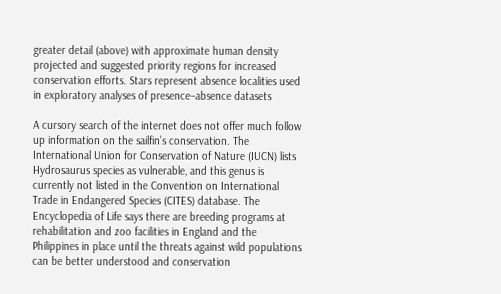greater detail (above) with approximate human density projected and suggested priority regions for increased conservation efforts. Stars represent absence localities used in exploratory analyses of presence–absence datasets

A cursory search of the internet does not offer much follow up information on the sailfin’s conservation. The International Union for Conservation of Nature (IUCN) lists Hydrosaurus species as vulnerable, and this genus is currently not listed in the Convention on International Trade in Endangered Species (CITES) database. The Encyclopedia of Life says there are breeding programs at rehabilitation and zoo facilities in England and the Philippines in place until the threats against wild populations can be better understood and conservation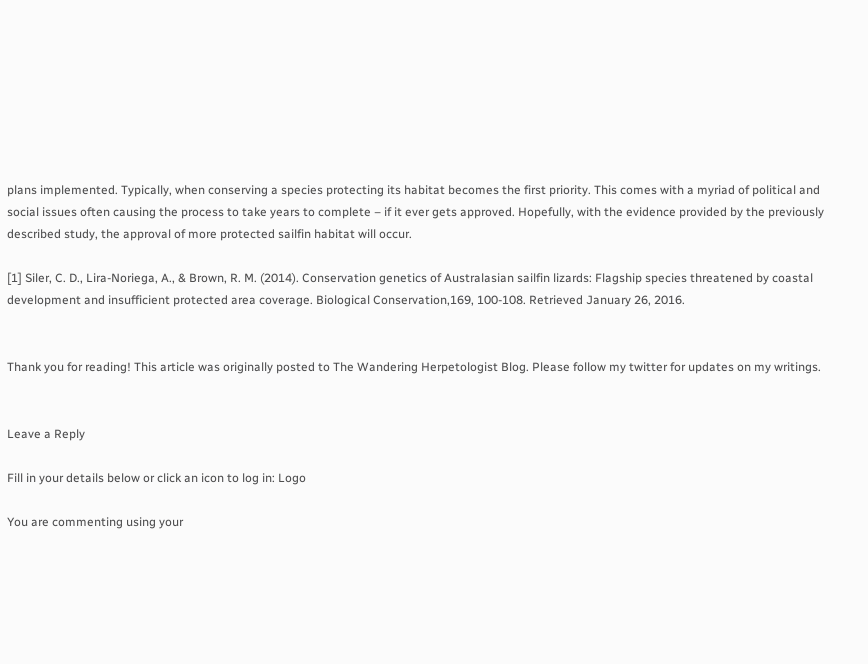plans implemented. Typically, when conserving a species protecting its habitat becomes the first priority. This comes with a myriad of political and social issues often causing the process to take years to complete – if it ever gets approved. Hopefully, with the evidence provided by the previously described study, the approval of more protected sailfin habitat will occur.

[1] Siler, C. D., Lira-Noriega, A., & Brown, R. M. (2014). Conservation genetics of Australasian sailfin lizards: Flagship species threatened by coastal development and insufficient protected area coverage. Biological Conservation,169, 100-108. Retrieved January 26, 2016.


Thank you for reading! This article was originally posted to The Wandering Herpetologist Blog. Please follow my twitter for updates on my writings.


Leave a Reply

Fill in your details below or click an icon to log in: Logo

You are commenting using your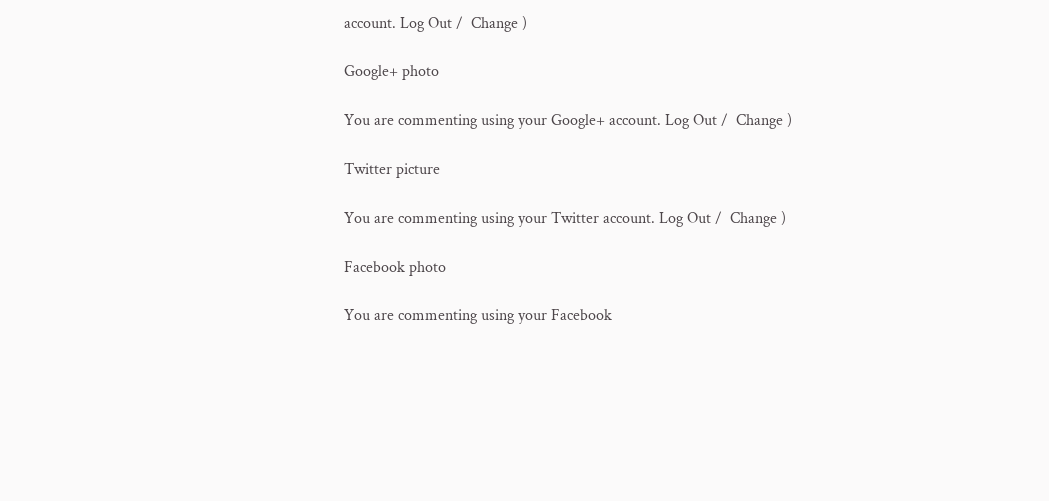account. Log Out /  Change )

Google+ photo

You are commenting using your Google+ account. Log Out /  Change )

Twitter picture

You are commenting using your Twitter account. Log Out /  Change )

Facebook photo

You are commenting using your Facebook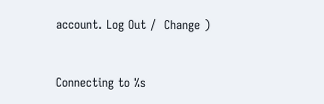account. Log Out /  Change )


Connecting to %s